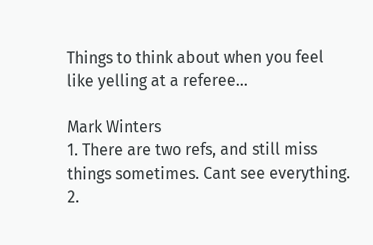Things to think about when you feel like yelling at a referee...

Mark Winters
1. There are two refs, and still miss things sometimes. Cant see everything. 2.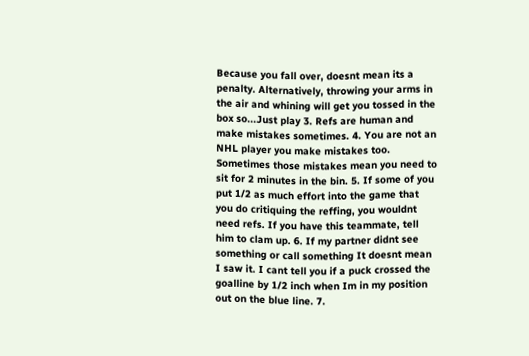Because you fall over, doesnt mean its a penalty. Alternatively, throwing your arms in the air and whining will get you tossed in the box so...Just play 3. Refs are human and make mistakes sometimes. 4. You are not an NHL player you make mistakes too. Sometimes those mistakes mean you need to sit for 2 minutes in the bin. 5. If some of you put 1/2 as much effort into the game that you do critiquing the reffing, you wouldnt need refs. If you have this teammate, tell him to clam up. 6. If my partner didnt see something or call something It doesnt mean I saw it. I cant tell you if a puck crossed the goalline by 1/2 inch when Im in my position out on the blue line. 7.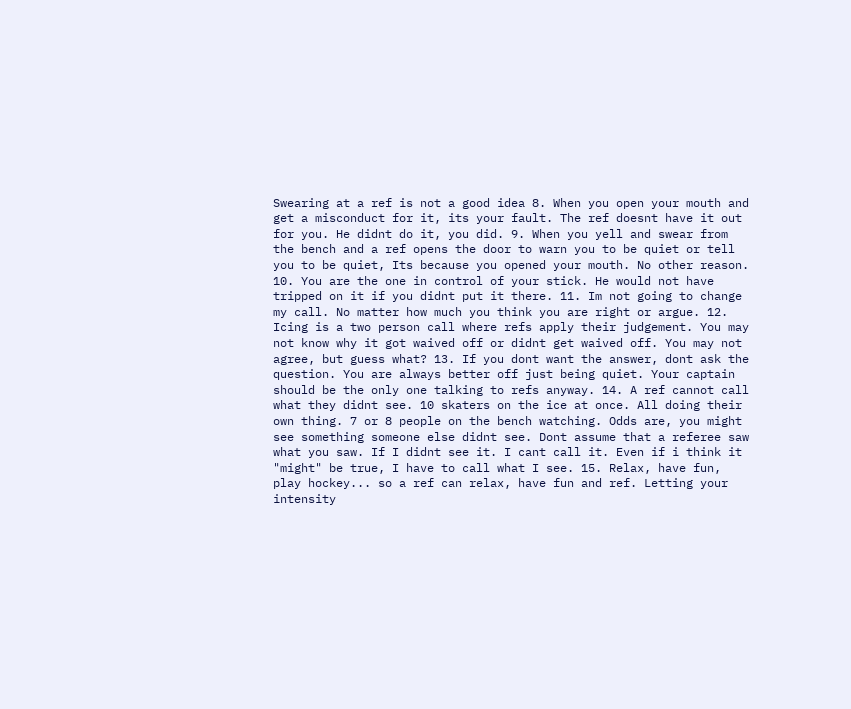Swearing at a ref is not a good idea 8. When you open your mouth and get a misconduct for it, its your fault. The ref doesnt have it out for you. He didnt do it, you did. 9. When you yell and swear from the bench and a ref opens the door to warn you to be quiet or tell you to be quiet, Its because you opened your mouth. No other reason. 10. You are the one in control of your stick. He would not have tripped on it if you didnt put it there. 11. Im not going to change my call. No matter how much you think you are right or argue. 12. Icing is a two person call where refs apply their judgement. You may not know why it got waived off or didnt get waived off. You may not agree, but guess what? 13. If you dont want the answer, dont ask the question. You are always better off just being quiet. Your captain should be the only one talking to refs anyway. 14. A ref cannot call what they didnt see. 10 skaters on the ice at once. All doing their own thing. 7 or 8 people on the bench watching. Odds are, you might see something someone else didnt see. Dont assume that a referee saw what you saw. If I didnt see it. I cant call it. Even if i think it "might" be true, I have to call what I see. 15. Relax, have fun, play hockey... so a ref can relax, have fun and ref. Letting your intensity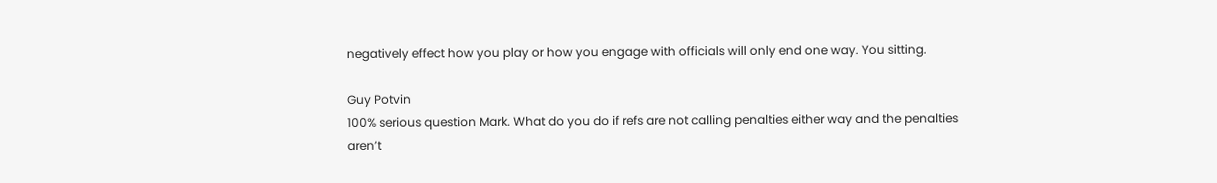negatively effect how you play or how you engage with officials will only end one way. You sitting.

Guy Potvin
100% serious question Mark. What do you do if refs are not calling penalties either way and the penalties aren’t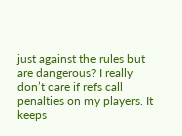just against the rules but are dangerous? I really don’t care if refs call penalties on my players. It keeps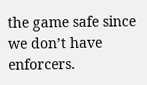the game safe since we don’t have enforcers.